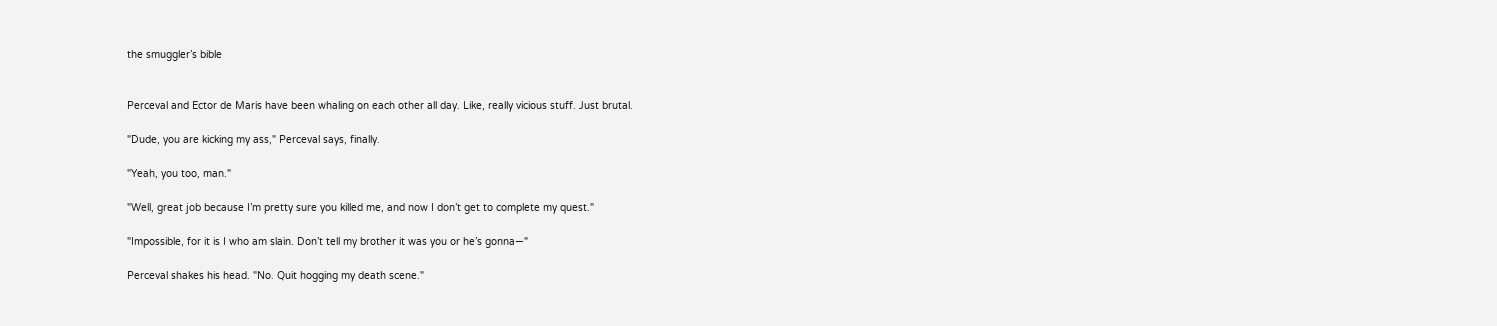the smuggler’s bible


Perceval and Ector de Maris have been whaling on each other all day. Like, really vicious stuff. Just brutal.

"Dude, you are kicking my ass," Perceval says, finally.

"Yeah, you too, man."

"Well, great job because I’m pretty sure you killed me, and now I don’t get to complete my quest."

"Impossible, for it is I who am slain. Don’t tell my brother it was you or he’s gonna—"

Perceval shakes his head. "No. Quit hogging my death scene."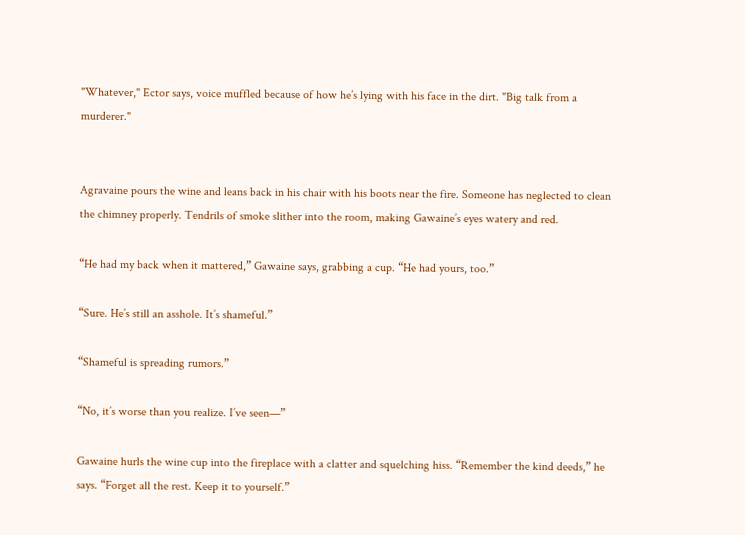"Whatever," Ector says, voice muffled because of how he’s lying with his face in the dirt. "Big talk from a murderer."


Agravaine pours the wine and leans back in his chair with his boots near the fire. Someone has neglected to clean the chimney properly. Tendrils of smoke slither into the room, making Gawaine’s eyes watery and red.

“He had my back when it mattered,” Gawaine says, grabbing a cup. “He had yours, too.”

“Sure. He’s still an asshole. It’s shameful.”

“Shameful is spreading rumors.”

“No, it’s worse than you realize. I’ve seen—”

Gawaine hurls the wine cup into the fireplace with a clatter and squelching hiss. “Remember the kind deeds,” he says. “Forget all the rest. Keep it to yourself.”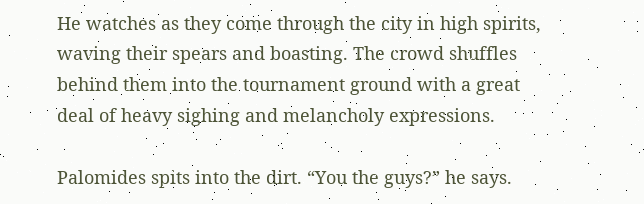He watches as they come through the city in high spirits, waving their spears and boasting. The crowd shuffles behind them into the tournament ground with a great deal of heavy sighing and melancholy expressions.

Palomides spits into the dirt. “You the guys?” he says.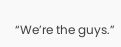“We’re the guys.”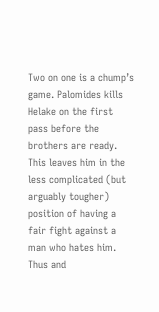Two on one is a chump’s game. Palomides kills Helake on the first pass before the brothers are ready. This leaves him in the less complicated (but arguably tougher) position of having a fair fight against a man who hates him. Thus and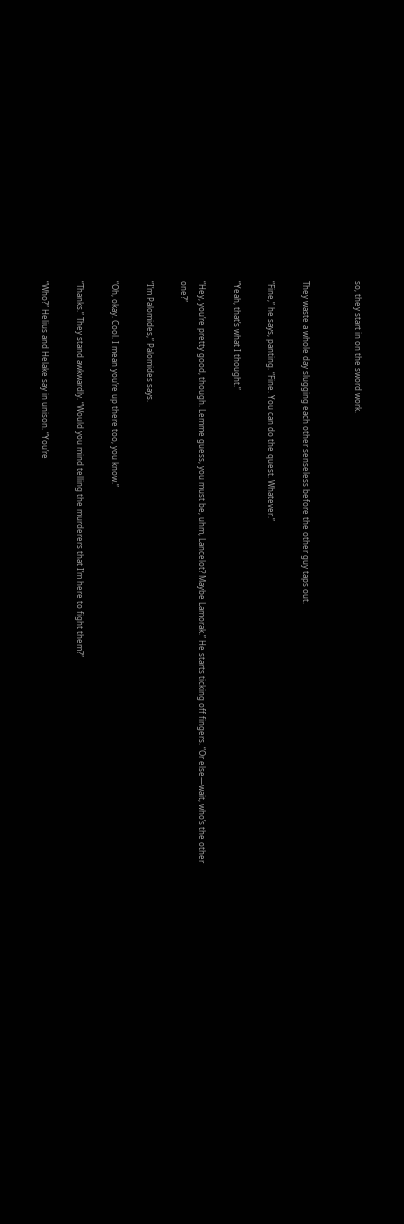so, they start in on the sword work.


They waste a whole day slugging each other senseless before the other guy taps out.

“Fine,” he says, panting. “Fine. You can do the quest. Whatever.”

“Yeah, that’s what I thought.”

“Hey, you’re pretty good, though. Lemme guess, you must be, uhm, Lancelot? Maybe Lamorak.” He starts ticking off fingers. “Or else—wait, who’s the other one?”

“I’m Palomides,” Palomides says.

“Oh, okay. Cool. I mean you’re up there too, you know.”

“Thanks.” They stand awkwardly. “Would you mind telling the murderers that I’m here to fight them?”

“Who?” Helius and Helake say in unison. “You’re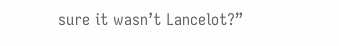sure it wasn’t Lancelot?”